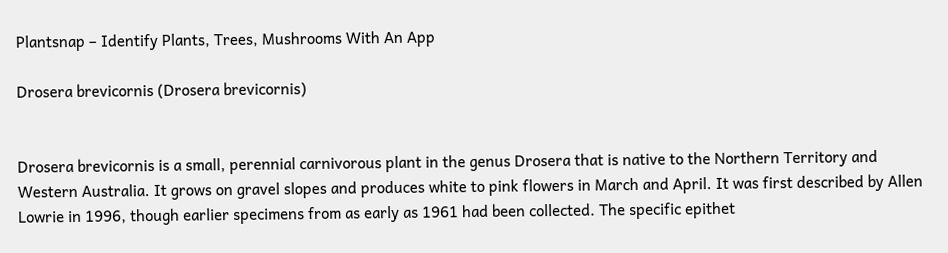Plantsnap – Identify Plants, Trees, Mushrooms With An App

Drosera brevicornis (Drosera brevicornis)


Drosera brevicornis is a small, perennial carnivorous plant in the genus Drosera that is native to the Northern Territory and Western Australia. It grows on gravel slopes and produces white to pink flowers in March and April. It was first described by Allen Lowrie in 1996, though earlier specimens from as early as 1961 had been collected. The specific epithet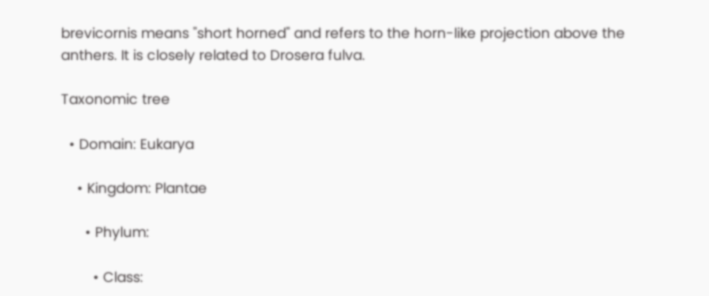brevicornis means "short horned" and refers to the horn-like projection above the anthers. It is closely related to Drosera fulva.

Taxonomic tree

  • Domain: Eukarya

    • Kingdom: Plantae

      • Phylum:

        • Class: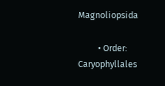Magnoliopsida

          • Order: Caryophyllales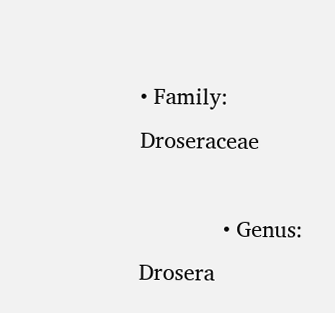• Family: Droseraceae

              • Genus: Drosera